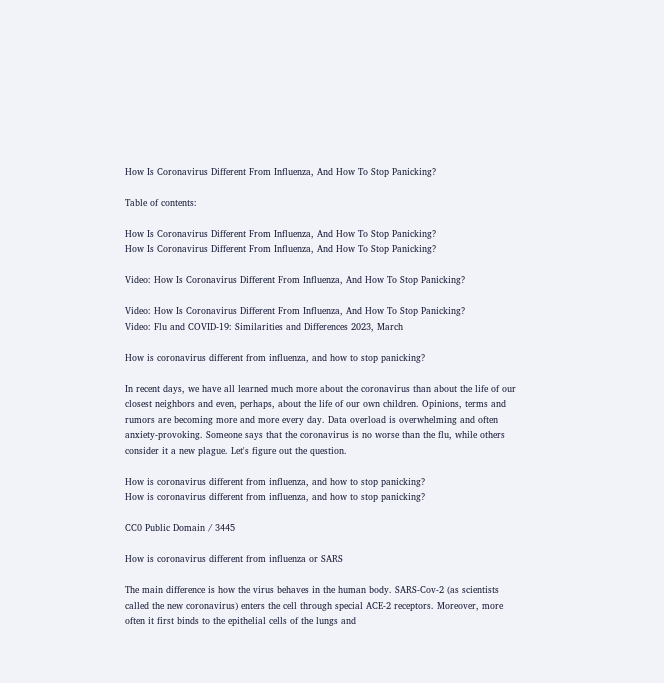How Is Coronavirus Different From Influenza, And How To Stop Panicking?

Table of contents:

How Is Coronavirus Different From Influenza, And How To Stop Panicking?
How Is Coronavirus Different From Influenza, And How To Stop Panicking?

Video: How Is Coronavirus Different From Influenza, And How To Stop Panicking?

Video: How Is Coronavirus Different From Influenza, And How To Stop Panicking?
Video: Flu and COVID-19: Similarities and Differences 2023, March

How is coronavirus different from influenza, and how to stop panicking?

In recent days, we have all learned much more about the coronavirus than about the life of our closest neighbors and even, perhaps, about the life of our own children. Opinions, terms and rumors are becoming more and more every day. Data overload is overwhelming and often anxiety-provoking. Someone says that the coronavirus is no worse than the flu, while others consider it a new plague. Let's figure out the question.

How is coronavirus different from influenza, and how to stop panicking?
How is coronavirus different from influenza, and how to stop panicking?

CC0 Public Domain / 3445

How is coronavirus different from influenza or SARS

The main difference is how the virus behaves in the human body. SARS-Cov-2 (as scientists called the new coronavirus) enters the cell through special ACE-2 receptors. Moreover, more often it first binds to the epithelial cells of the lungs and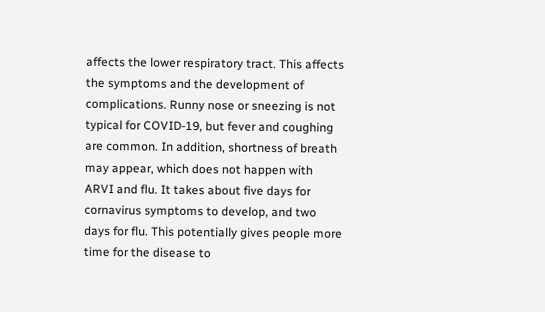affects the lower respiratory tract. This affects the symptoms and the development of complications. Runny nose or sneezing is not typical for COVID-19, but fever and coughing are common. In addition, shortness of breath may appear, which does not happen with ARVI and flu. It takes about five days for cornavirus symptoms to develop, and two days for flu. This potentially gives people more time for the disease to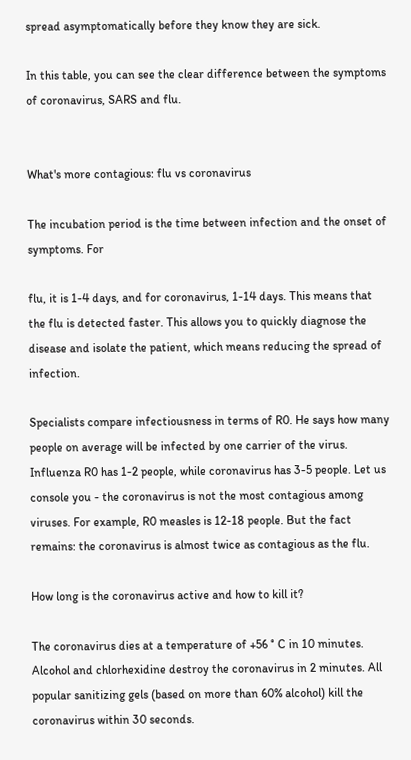spread asymptomatically before they know they are sick.

In this table, you can see the clear difference between the symptoms of coronavirus, SARS and flu.


What's more contagious: flu vs coronavirus

The incubation period is the time between infection and the onset of symptoms. For

flu, it is 1-4 days, and for coronavirus, 1-14 days. This means that the flu is detected faster. This allows you to quickly diagnose the disease and isolate the patient, which means reducing the spread of infection.

Specialists compare infectiousness in terms of R0. He says how many people on average will be infected by one carrier of the virus. Influenza R0 has 1-2 people, while coronavirus has 3-5 people. Let us console you - the coronavirus is not the most contagious among viruses. For example, R0 measles is 12-18 people. But the fact remains: the coronavirus is almost twice as contagious as the flu.

How long is the coronavirus active and how to kill it?

The coronavirus dies at a temperature of +56 ° C in 10 minutes. Alcohol and chlorhexidine destroy the coronavirus in 2 minutes. All popular sanitizing gels (based on more than 60% alcohol) kill the coronavirus within 30 seconds.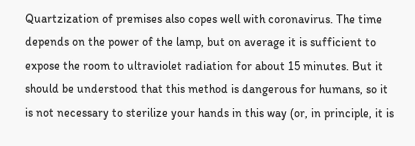Quartzization of premises also copes well with coronavirus. The time depends on the power of the lamp, but on average it is sufficient to expose the room to ultraviolet radiation for about 15 minutes. But it should be understood that this method is dangerous for humans, so it is not necessary to sterilize your hands in this way (or, in principle, it is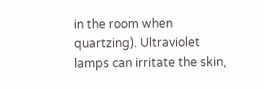in the room when quartzing). Ultraviolet lamps can irritate the skin,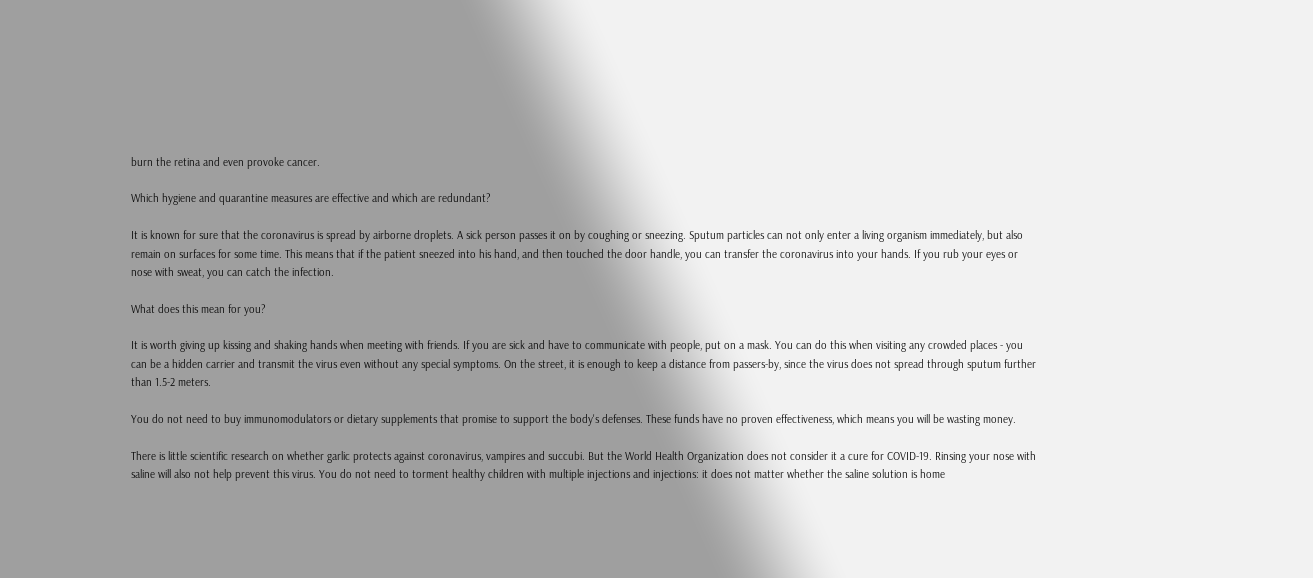burn the retina and even provoke cancer.

Which hygiene and quarantine measures are effective and which are redundant?

It is known for sure that the coronavirus is spread by airborne droplets. A sick person passes it on by coughing or sneezing. Sputum particles can not only enter a living organism immediately, but also remain on surfaces for some time. This means that if the patient sneezed into his hand, and then touched the door handle, you can transfer the coronavirus into your hands. If you rub your eyes or nose with sweat, you can catch the infection.

What does this mean for you?

It is worth giving up kissing and shaking hands when meeting with friends. If you are sick and have to communicate with people, put on a mask. You can do this when visiting any crowded places - you can be a hidden carrier and transmit the virus even without any special symptoms. On the street, it is enough to keep a distance from passers-by, since the virus does not spread through sputum further than 1.5-2 meters.

You do not need to buy immunomodulators or dietary supplements that promise to support the body's defenses. These funds have no proven effectiveness, which means you will be wasting money.

There is little scientific research on whether garlic protects against coronavirus, vampires and succubi. But the World Health Organization does not consider it a cure for COVID-19. Rinsing your nose with saline will also not help prevent this virus. You do not need to torment healthy children with multiple injections and injections: it does not matter whether the saline solution is home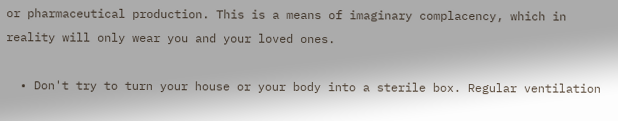or pharmaceutical production. This is a means of imaginary complacency, which in reality will only wear you and your loved ones.

  • Don't try to turn your house or your body into a sterile box. Regular ventilation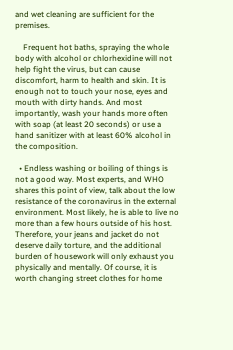and wet cleaning are sufficient for the premises.

    Frequent hot baths, spraying the whole body with alcohol or chlorhexidine will not help fight the virus, but can cause discomfort, harm to health and skin. It is enough not to touch your nose, eyes and mouth with dirty hands. And most importantly, wash your hands more often with soap (at least 20 seconds) or use a hand sanitizer with at least 60% alcohol in the composition.

  • Endless washing or boiling of things is not a good way. Most experts, and WHO shares this point of view, talk about the low resistance of the coronavirus in the external environment. Most likely, he is able to live no more than a few hours outside of his host. Therefore, your jeans and jacket do not deserve daily torture, and the additional burden of housework will only exhaust you physically and mentally. Of course, it is worth changing street clothes for home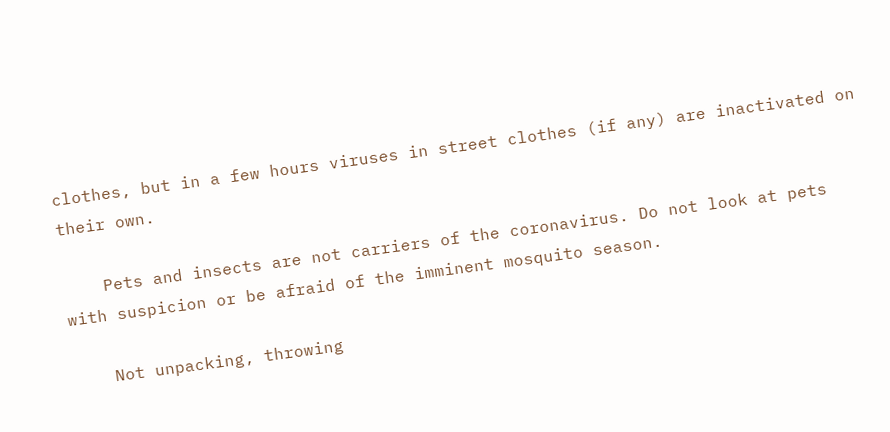clothes, but in a few hours viruses in street clothes (if any) are inactivated on their own.

    Pets and insects are not carriers of the coronavirus. Do not look at pets with suspicion or be afraid of the imminent mosquito season.

    Not unpacking, throwing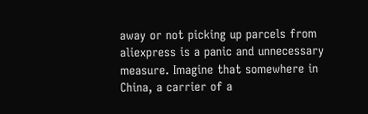away or not picking up parcels from aliexpress is a panic and unnecessary measure. Imagine that somewhere in China, a carrier of a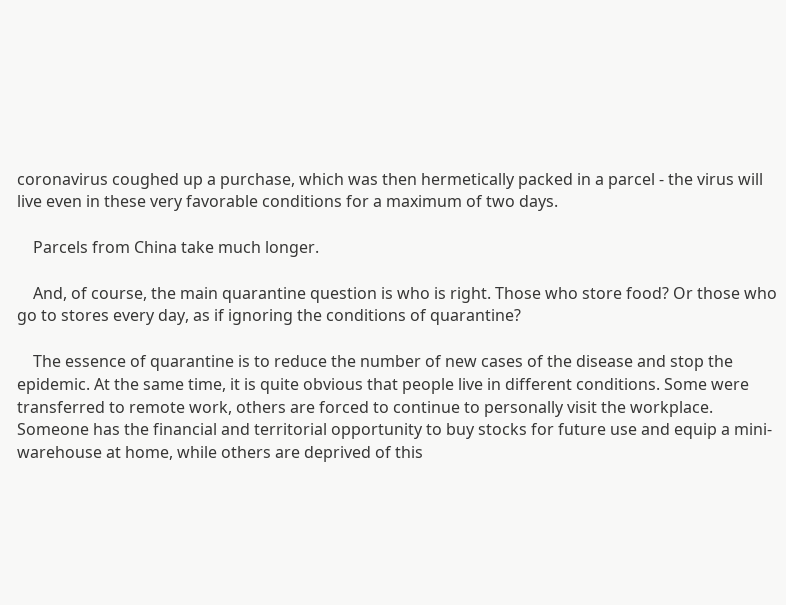coronavirus coughed up a purchase, which was then hermetically packed in a parcel - the virus will live even in these very favorable conditions for a maximum of two days.

    Parcels from China take much longer.

    And, of course, the main quarantine question is who is right. Those who store food? Or those who go to stores every day, as if ignoring the conditions of quarantine?

    The essence of quarantine is to reduce the number of new cases of the disease and stop the epidemic. At the same time, it is quite obvious that people live in different conditions. Some were transferred to remote work, others are forced to continue to personally visit the workplace. Someone has the financial and territorial opportunity to buy stocks for future use and equip a mini-warehouse at home, while others are deprived of this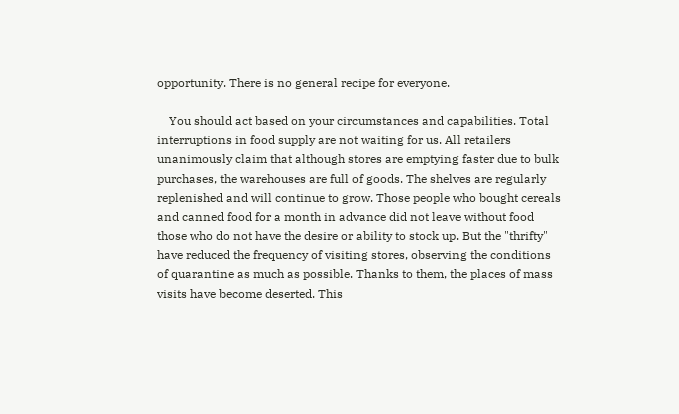opportunity. There is no general recipe for everyone.

    You should act based on your circumstances and capabilities. Total interruptions in food supply are not waiting for us. All retailers unanimously claim that although stores are emptying faster due to bulk purchases, the warehouses are full of goods. The shelves are regularly replenished and will continue to grow. Those people who bought cereals and canned food for a month in advance did not leave without food those who do not have the desire or ability to stock up. But the "thrifty" have reduced the frequency of visiting stores, observing the conditions of quarantine as much as possible. Thanks to them, the places of mass visits have become deserted. This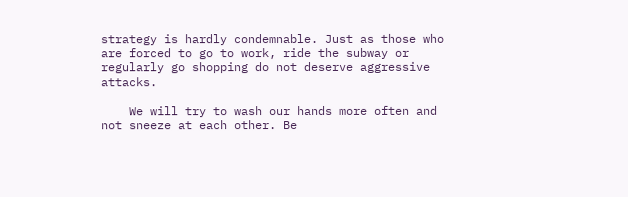strategy is hardly condemnable. Just as those who are forced to go to work, ride the subway or regularly go shopping do not deserve aggressive attacks.

    We will try to wash our hands more often and not sneeze at each other. Be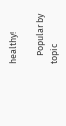healthy!

    Popular by topic